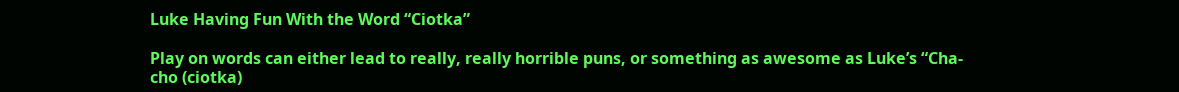Luke Having Fun With the Word “Ciotka”

Play on words can either lead to really, really horrible puns, or something as awesome as Luke’s “Cha-cho (ciotka)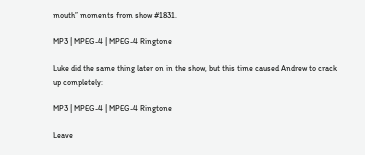mouth” moments from show #1831.

MP3 | MPEG-4 | MPEG-4 Ringtone

Luke did the same thing later on in the show, but this time caused Andrew to crack up completely:

MP3 | MPEG-4 | MPEG-4 Ringtone

Leave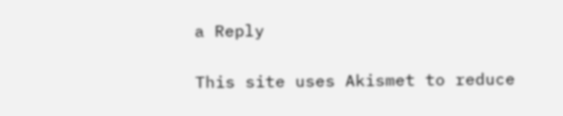a Reply

This site uses Akismet to reduce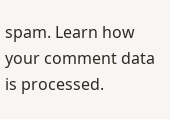spam. Learn how your comment data is processed.